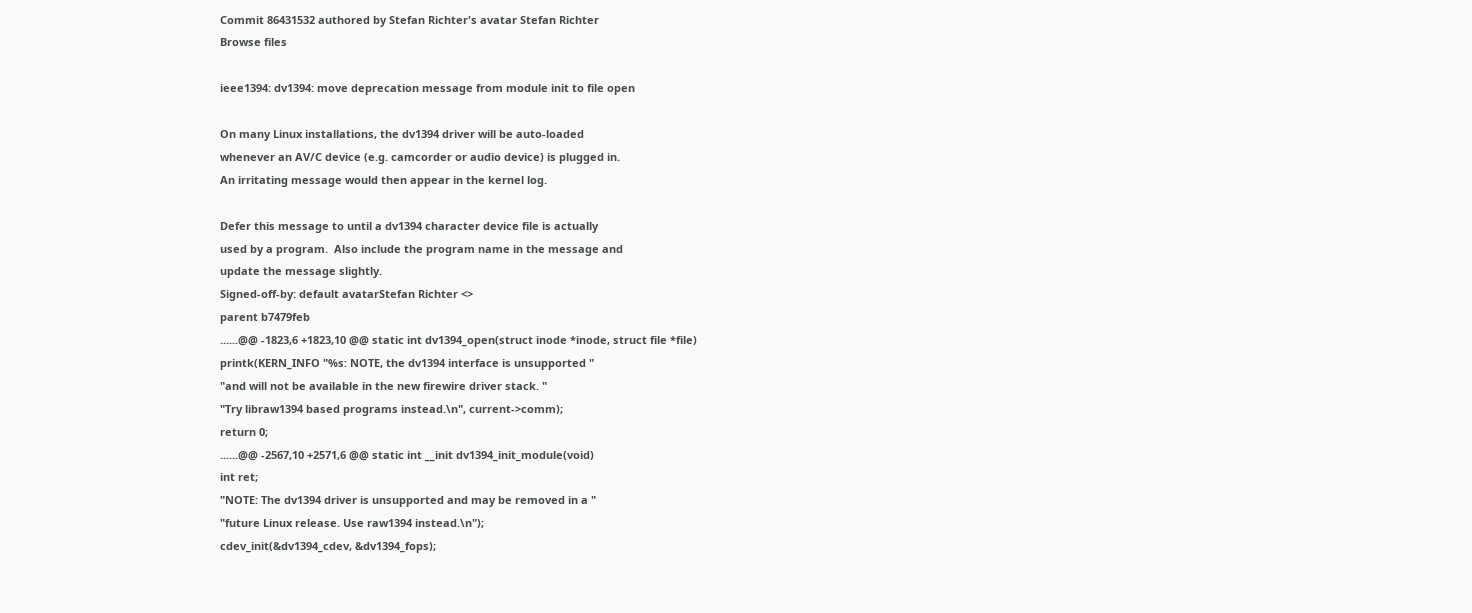Commit 86431532 authored by Stefan Richter's avatar Stefan Richter
Browse files

ieee1394: dv1394: move deprecation message from module init to file open

On many Linux installations, the dv1394 driver will be auto-loaded
whenever an AV/C device (e.g. camcorder or audio device) is plugged in.
An irritating message would then appear in the kernel log.

Defer this message to until a dv1394 character device file is actually
used by a program.  Also include the program name in the message and
update the message slightly.
Signed-off-by: default avatarStefan Richter <>
parent b7479feb
......@@ -1823,6 +1823,10 @@ static int dv1394_open(struct inode *inode, struct file *file)
printk(KERN_INFO "%s: NOTE, the dv1394 interface is unsupported "
"and will not be available in the new firewire driver stack. "
"Try libraw1394 based programs instead.\n", current->comm);
return 0;
......@@ -2567,10 +2571,6 @@ static int __init dv1394_init_module(void)
int ret;
"NOTE: The dv1394 driver is unsupported and may be removed in a "
"future Linux release. Use raw1394 instead.\n");
cdev_init(&dv1394_cdev, &dv1394_fops);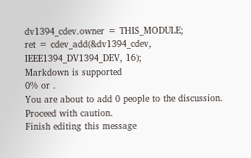dv1394_cdev.owner = THIS_MODULE;
ret = cdev_add(&dv1394_cdev, IEEE1394_DV1394_DEV, 16);
Markdown is supported
0% or .
You are about to add 0 people to the discussion. Proceed with caution.
Finish editing this message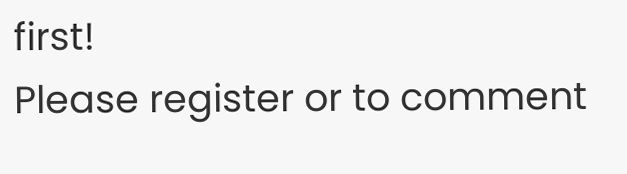first!
Please register or to comment